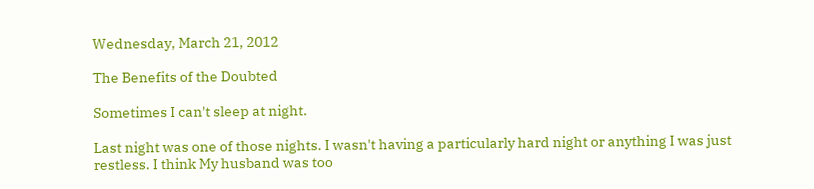Wednesday, March 21, 2012

The Benefits of the Doubted

Sometimes I can't sleep at night.

Last night was one of those nights. I wasn't having a particularly hard night or anything I was just restless. I think My husband was too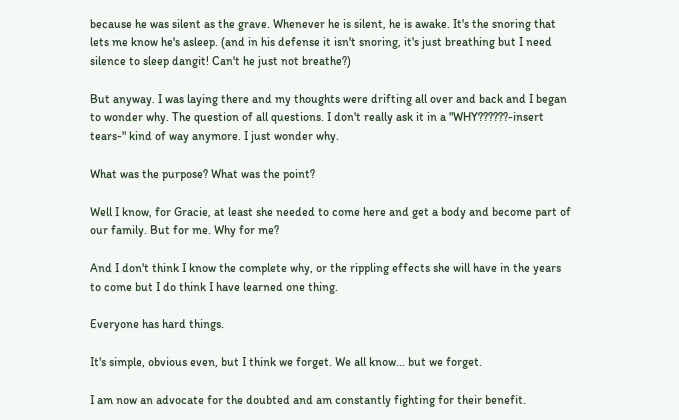because he was silent as the grave. Whenever he is silent, he is awake. It's the snoring that lets me know he's asleep. (and in his defense it isn't snoring, it's just breathing but I need silence to sleep dangit! Can't he just not breathe?)

But anyway. I was laying there and my thoughts were drifting all over and back and I began to wonder why. The question of all questions. I don't really ask it in a "WHY??????-insert tears-" kind of way anymore. I just wonder why.

What was the purpose? What was the point?

Well I know, for Gracie, at least she needed to come here and get a body and become part of our family. But for me. Why for me?

And I don't think I know the complete why, or the rippling effects she will have in the years to come but I do think I have learned one thing.

Everyone has hard things.

It's simple, obvious even, but I think we forget. We all know... but we forget.

I am now an advocate for the doubted and am constantly fighting for their benefit.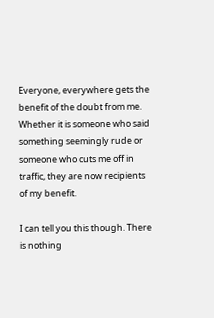Everyone, everywhere gets the benefit of the doubt from me. Whether it is someone who said something seemingly rude or someone who cuts me off in traffic, they are now recipients of my benefit.

I can tell you this though. There is nothing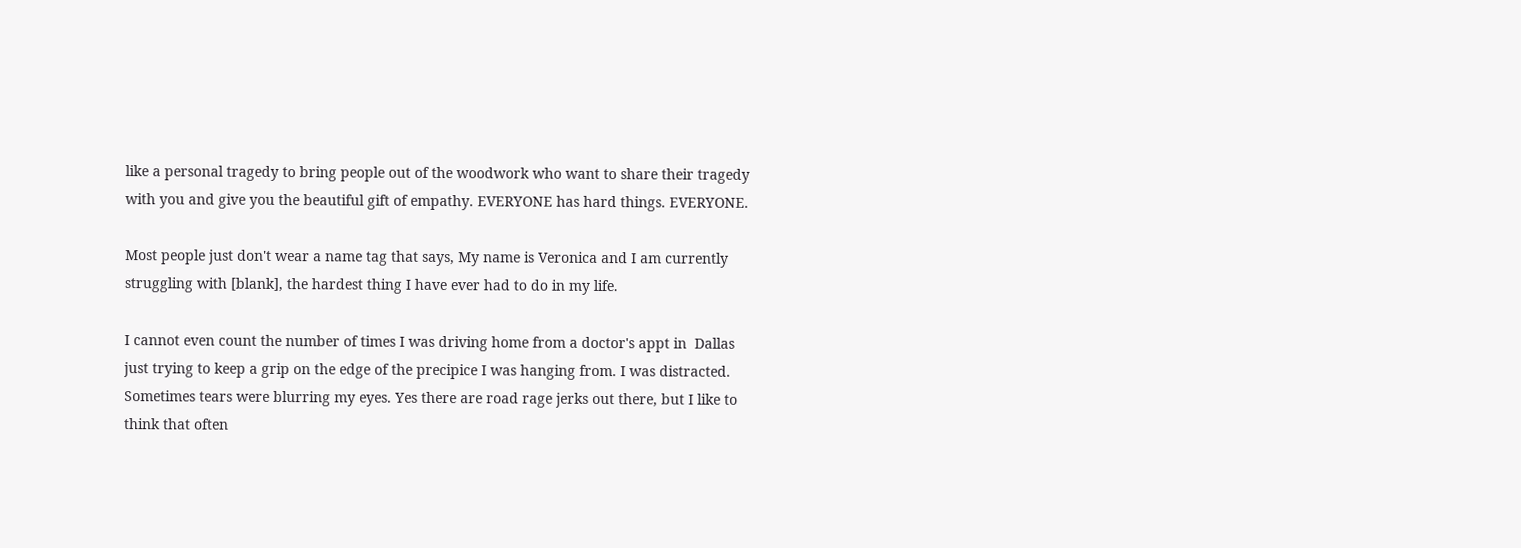like a personal tragedy to bring people out of the woodwork who want to share their tragedy with you and give you the beautiful gift of empathy. EVERYONE has hard things. EVERYONE.

Most people just don't wear a name tag that says, My name is Veronica and I am currently struggling with [blank], the hardest thing I have ever had to do in my life.

I cannot even count the number of times I was driving home from a doctor's appt in  Dallas just trying to keep a grip on the edge of the precipice I was hanging from. I was distracted. Sometimes tears were blurring my eyes. Yes there are road rage jerks out there, but I like to think that often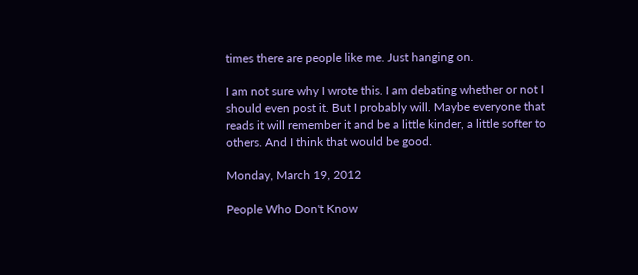times there are people like me. Just hanging on.

I am not sure why I wrote this. I am debating whether or not I should even post it. But I probably will. Maybe everyone that reads it will remember it and be a little kinder, a little softer to others. And I think that would be good.

Monday, March 19, 2012

People Who Don't Know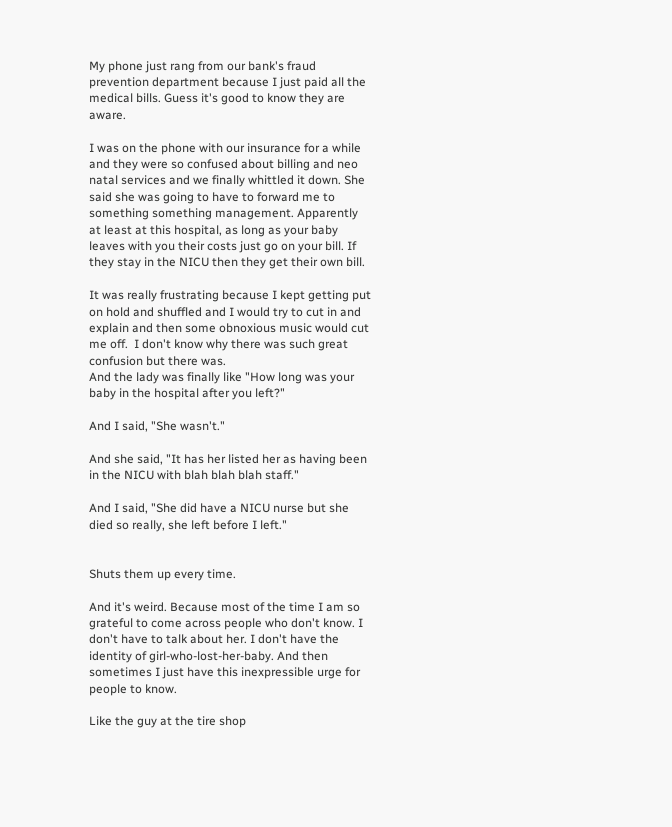My phone just rang from our bank's fraud prevention department because I just paid all the medical bills. Guess it's good to know they are aware.

I was on the phone with our insurance for a while and they were so confused about billing and neo natal services and we finally whittled it down. She said she was going to have to forward me to something something management. Apparently at least at this hospital, as long as your baby leaves with you their costs just go on your bill. If they stay in the NICU then they get their own bill.

It was really frustrating because I kept getting put on hold and shuffled and I would try to cut in and explain and then some obnoxious music would cut me off.  I don't know why there was such great confusion but there was.
And the lady was finally like "How long was your baby in the hospital after you left?"

And I said, "She wasn't."

And she said, "It has her listed her as having been in the NICU with blah blah blah staff."

And I said, "She did have a NICU nurse but she died so really, she left before I left."


Shuts them up every time.

And it's weird. Because most of the time I am so grateful to come across people who don't know. I don't have to talk about her. I don't have the identity of girl-who-lost-her-baby. And then sometimes I just have this inexpressible urge for people to know.

Like the guy at the tire shop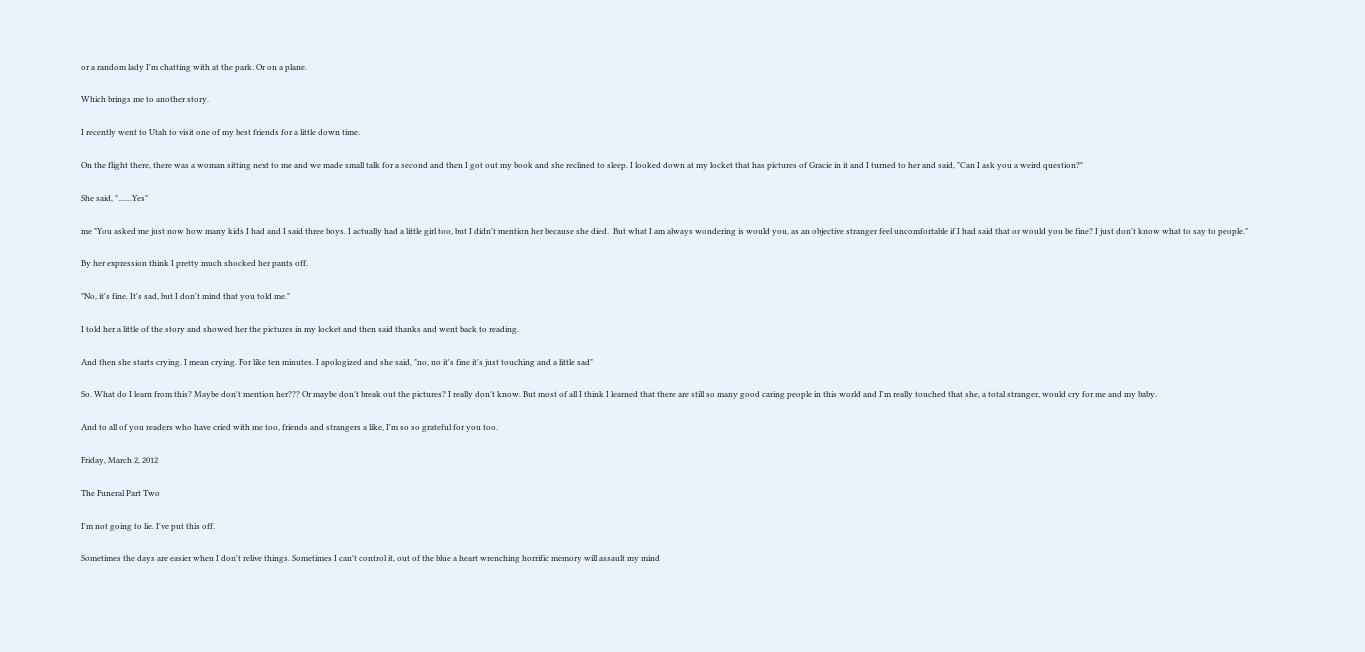or a random lady I'm chatting with at the park. Or on a plane.

Which brings me to another story.

I recently went to Utah to visit one of my best friends for a little down time.

On the flight there, there was a woman sitting next to me and we made small talk for a second and then I got out my book and she reclined to sleep. I looked down at my locket that has pictures of Gracie in it and I turned to her and said, "Can I ask you a weird question?"

She said, ".......Yes"

me "You asked me just now how many kids I had and I said three boys. I actually had a little girl too, but I didn't mention her because she died.  But what I am always wondering is would you, as an objective stranger feel uncomfortable if I had said that or would you be fine? I just don't know what to say to people."

By her expression think I pretty much shocked her pants off.

"No, it's fine. It's sad, but I don't mind that you told me."

I told her a little of the story and showed her the pictures in my locket and then said thanks and went back to reading.

And then she starts crying. I mean crying. For like ten minutes. I apologized and she said, "no, no it's fine it's just touching and a little sad"

So. What do I learn from this? Maybe don't mention her??? Or maybe don't break out the pictures? I really don't know. But most of all I think I learned that there are still so many good caring people in this world and I'm really touched that she, a total stranger, would cry for me and my baby.

And to all of you readers who have cried with me too, friends and strangers a like, I'm so so grateful for you too.

Friday, March 2, 2012

The Funeral Part Two

I'm not going to lie. I've put this off.

Sometimes the days are easier when I don't relive things. Sometimes I can't control it, out of the blue a heart wrenching horrific memory will assault my mind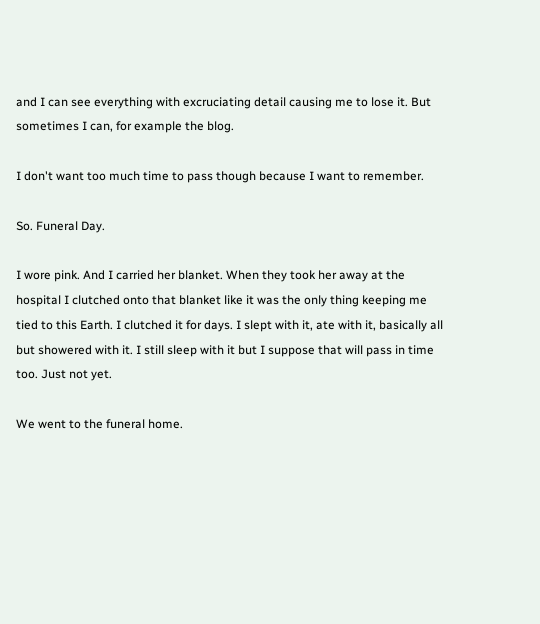and I can see everything with excruciating detail causing me to lose it. But sometimes I can, for example the blog.

I don't want too much time to pass though because I want to remember.

So. Funeral Day.

I wore pink. And I carried her blanket. When they took her away at the hospital I clutched onto that blanket like it was the only thing keeping me tied to this Earth. I clutched it for days. I slept with it, ate with it, basically all but showered with it. I still sleep with it but I suppose that will pass in time too. Just not yet.

We went to the funeral home.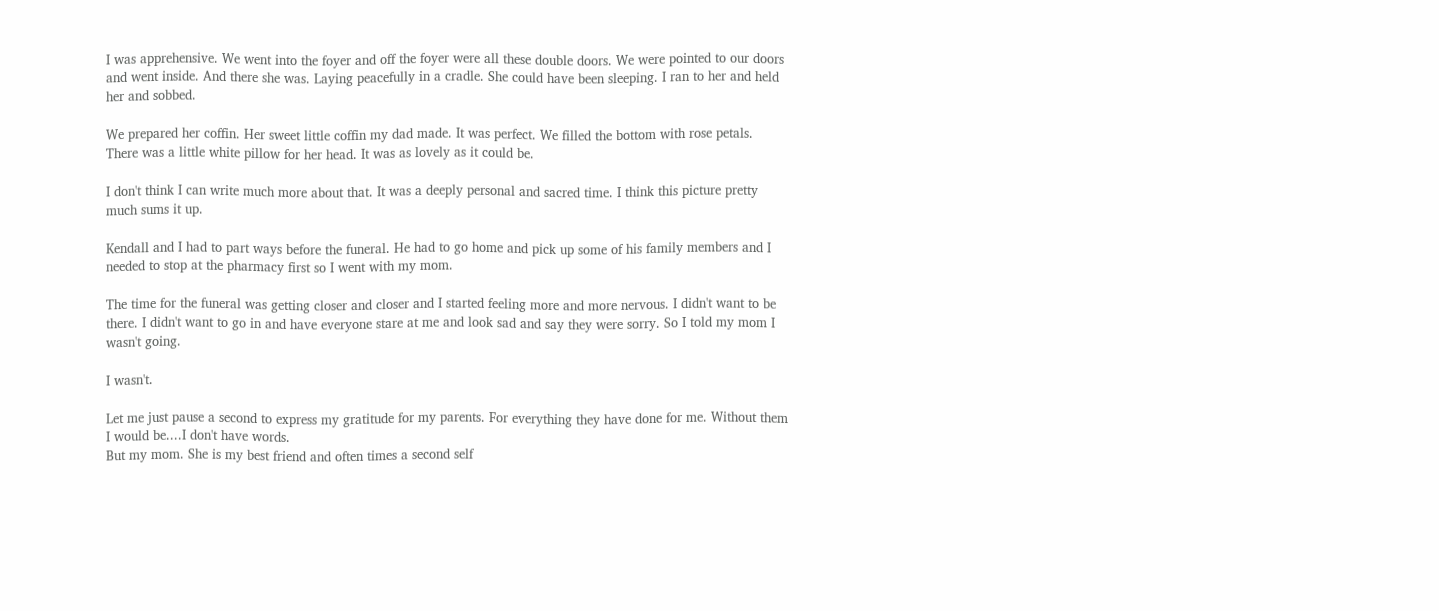I was apprehensive. We went into the foyer and off the foyer were all these double doors. We were pointed to our doors and went inside. And there she was. Laying peacefully in a cradle. She could have been sleeping. I ran to her and held her and sobbed.

We prepared her coffin. Her sweet little coffin my dad made. It was perfect. We filled the bottom with rose petals. There was a little white pillow for her head. It was as lovely as it could be.

I don't think I can write much more about that. It was a deeply personal and sacred time. I think this picture pretty much sums it up.

Kendall and I had to part ways before the funeral. He had to go home and pick up some of his family members and I needed to stop at the pharmacy first so I went with my mom.

The time for the funeral was getting closer and closer and I started feeling more and more nervous. I didn't want to be there. I didn't want to go in and have everyone stare at me and look sad and say they were sorry. So I told my mom I wasn't going.

I wasn't.

Let me just pause a second to express my gratitude for my parents. For everything they have done for me. Without them I would be....I don't have words.
But my mom. She is my best friend and often times a second self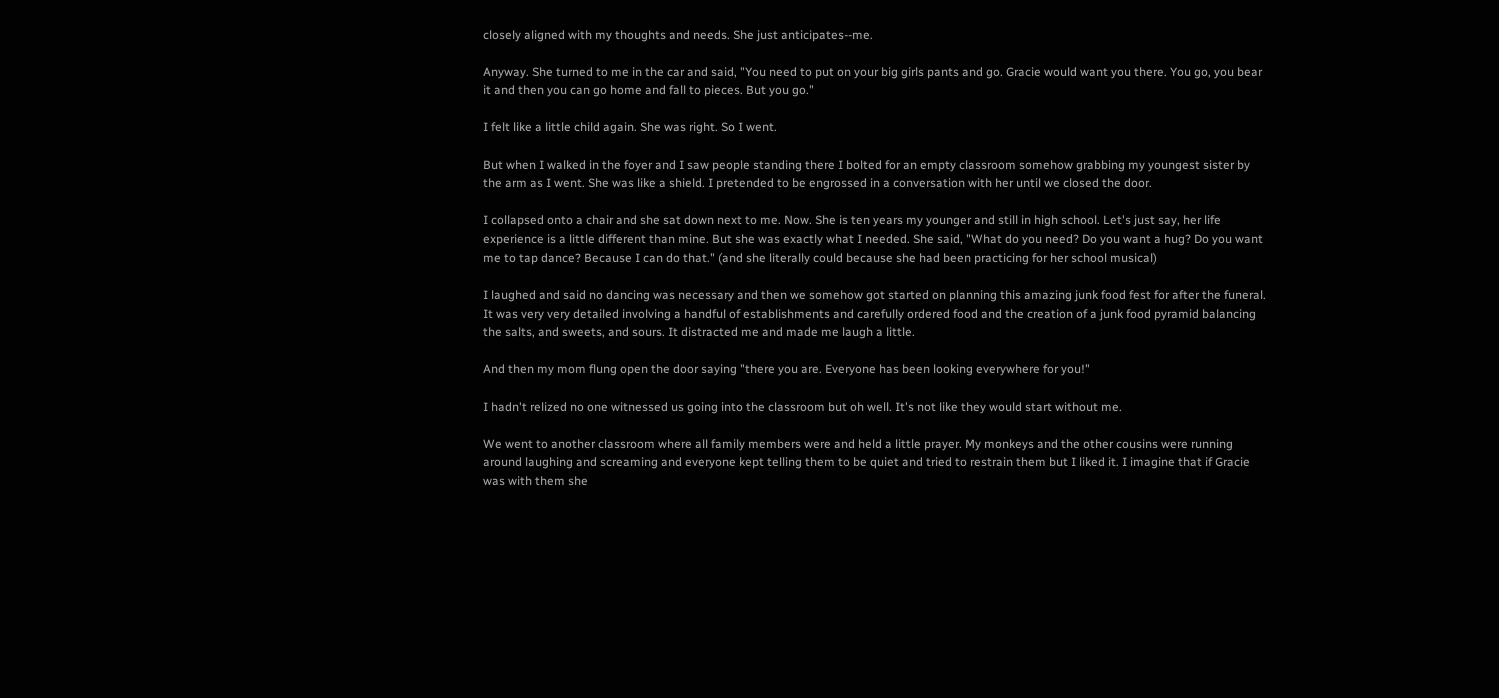closely aligned with my thoughts and needs. She just anticipates--me.

Anyway. She turned to me in the car and said, "You need to put on your big girls pants and go. Gracie would want you there. You go, you bear it and then you can go home and fall to pieces. But you go."

I felt like a little child again. She was right. So I went.

But when I walked in the foyer and I saw people standing there I bolted for an empty classroom somehow grabbing my youngest sister by the arm as I went. She was like a shield. I pretended to be engrossed in a conversation with her until we closed the door.

I collapsed onto a chair and she sat down next to me. Now. She is ten years my younger and still in high school. Let's just say, her life experience is a little different than mine. But she was exactly what I needed. She said, "What do you need? Do you want a hug? Do you want me to tap dance? Because I can do that." (and she literally could because she had been practicing for her school musical)

I laughed and said no dancing was necessary and then we somehow got started on planning this amazing junk food fest for after the funeral. It was very very detailed involving a handful of establishments and carefully ordered food and the creation of a junk food pyramid balancing the salts, and sweets, and sours. It distracted me and made me laugh a little.

And then my mom flung open the door saying "there you are. Everyone has been looking everywhere for you!"

I hadn't relized no one witnessed us going into the classroom but oh well. It's not like they would start without me.

We went to another classroom where all family members were and held a little prayer. My monkeys and the other cousins were running around laughing and screaming and everyone kept telling them to be quiet and tried to restrain them but I liked it. I imagine that if Gracie was with them she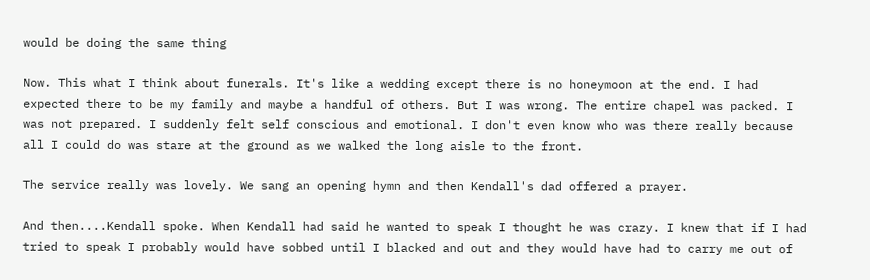would be doing the same thing

Now. This what I think about funerals. It's like a wedding except there is no honeymoon at the end. I had expected there to be my family and maybe a handful of others. But I was wrong. The entire chapel was packed. I was not prepared. I suddenly felt self conscious and emotional. I don't even know who was there really because all I could do was stare at the ground as we walked the long aisle to the front.

The service really was lovely. We sang an opening hymn and then Kendall's dad offered a prayer.

And then....Kendall spoke. When Kendall had said he wanted to speak I thought he was crazy. I knew that if I had tried to speak I probably would have sobbed until I blacked and out and they would have had to carry me out of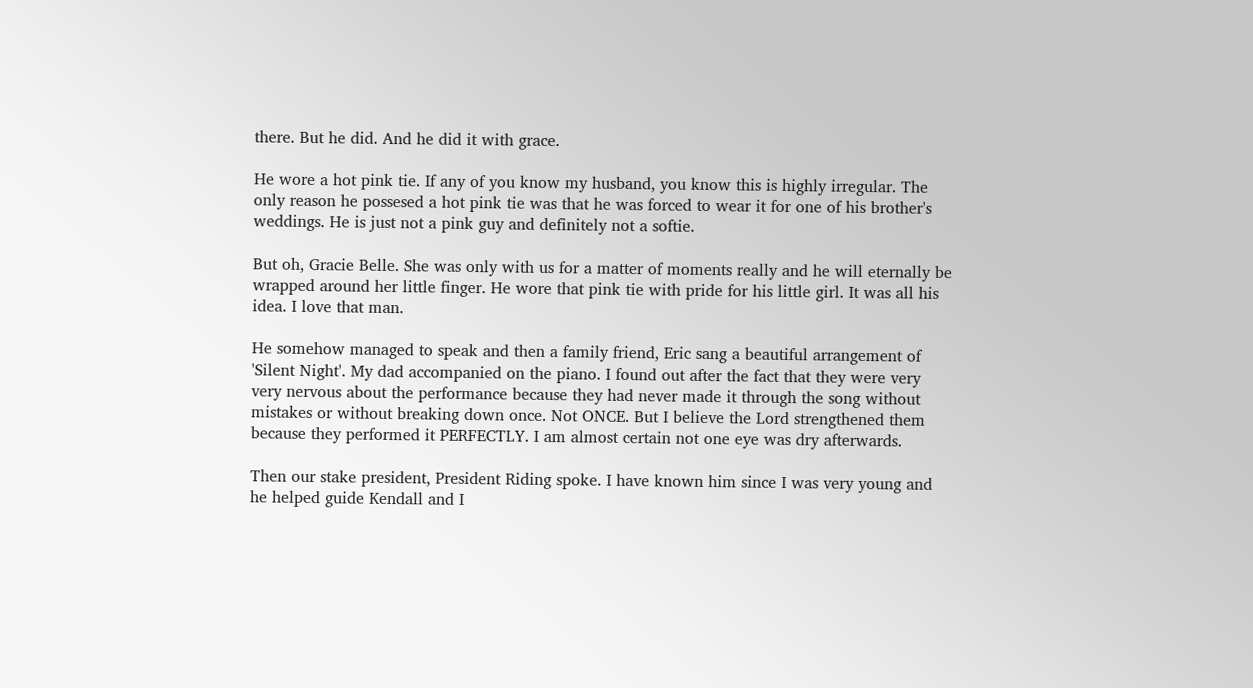there. But he did. And he did it with grace.

He wore a hot pink tie. If any of you know my husband, you know this is highly irregular. The only reason he possesed a hot pink tie was that he was forced to wear it for one of his brother's weddings. He is just not a pink guy and definitely not a softie.

But oh, Gracie Belle. She was only with us for a matter of moments really and he will eternally be wrapped around her little finger. He wore that pink tie with pride for his little girl. It was all his idea. I love that man.

He somehow managed to speak and then a family friend, Eric sang a beautiful arrangement of 'Silent Night'. My dad accompanied on the piano. I found out after the fact that they were very very nervous about the performance because they had never made it through the song without mistakes or without breaking down once. Not ONCE. But I believe the Lord strengthened them because they performed it PERFECTLY. I am almost certain not one eye was dry afterwards.

Then our stake president, President Riding spoke. I have known him since I was very young and he helped guide Kendall and I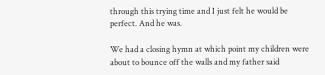through this trying time and I just felt he would be perfect. And he was.

We had a closing hymn at which point my children were about to bounce off the walls and my father said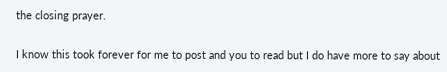the closing prayer.

I know this took forever for me to post and you to read but I do have more to say about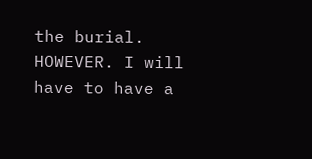the burial. HOWEVER. I will have to have a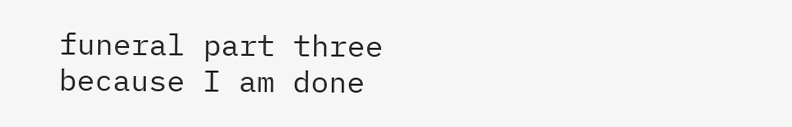funeral part three because I am done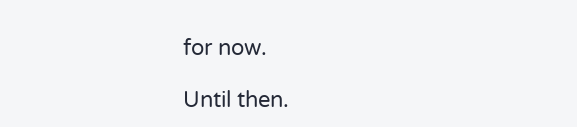for now.

Until then.